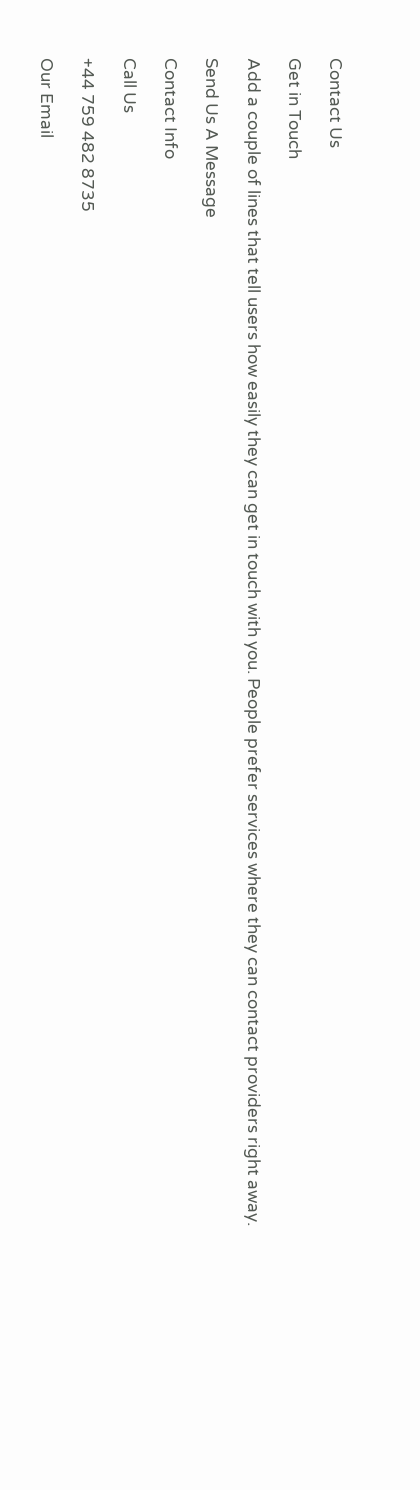Contact Us

Get in Touch

Add a couple of lines that tell users how easily they can get in touch with you. People prefer services where they can contact providers right away.

Send Us A Message

Contact Info

Call Us

+44 759 482 8735

Our Email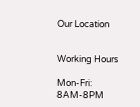Our Location


Working Hours

Mon-Fri: 8AM-8PM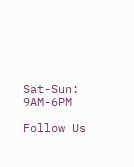Sat-Sun: 9AM-6PM

Follow Us